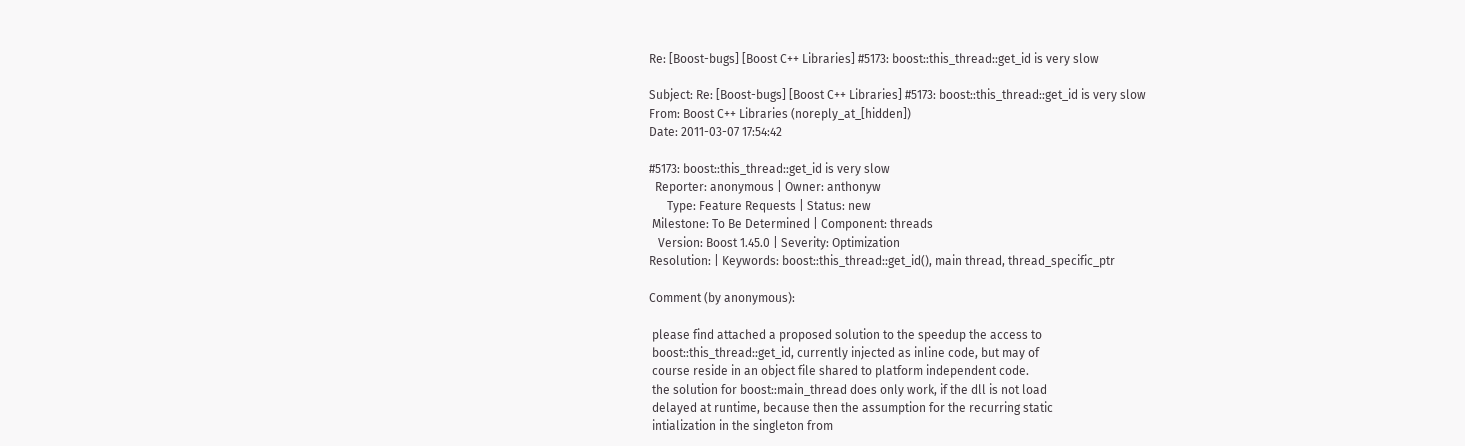Re: [Boost-bugs] [Boost C++ Libraries] #5173: boost::this_thread::get_id is very slow

Subject: Re: [Boost-bugs] [Boost C++ Libraries] #5173: boost::this_thread::get_id is very slow
From: Boost C++ Libraries (noreply_at_[hidden])
Date: 2011-03-07 17:54:42

#5173: boost::this_thread::get_id is very slow
  Reporter: anonymous | Owner: anthonyw
      Type: Feature Requests | Status: new
 Milestone: To Be Determined | Component: threads
   Version: Boost 1.45.0 | Severity: Optimization
Resolution: | Keywords: boost::this_thread::get_id(), main thread, thread_specific_ptr

Comment (by anonymous):

 please find attached a proposed solution to the speedup the access to
 boost::this_thread::get_id, currently injected as inline code, but may of
 course reside in an object file shared to platform independent code.
 the solution for boost::main_thread does only work, if the dll is not load
 delayed at runtime, because then the assumption for the recurring static
 intialization in the singleton from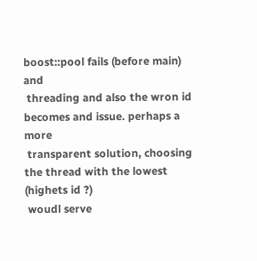boost::pool fails (before main) and
 threading and also the wron id becomes and issue. perhaps a more
 transparent solution, choosing the thread with the lowest (highets id ?)
 woudl serve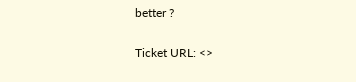better ?

Ticket URL: <>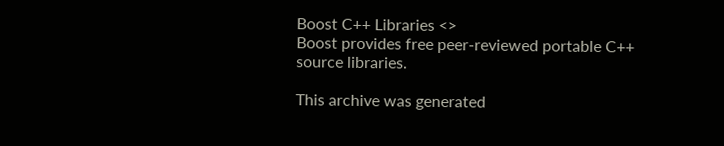Boost C++ Libraries <>
Boost provides free peer-reviewed portable C++ source libraries.

This archive was generated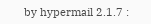by hypermail 2.1.7 :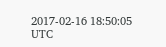2017-02-16 18:50:05 UTC